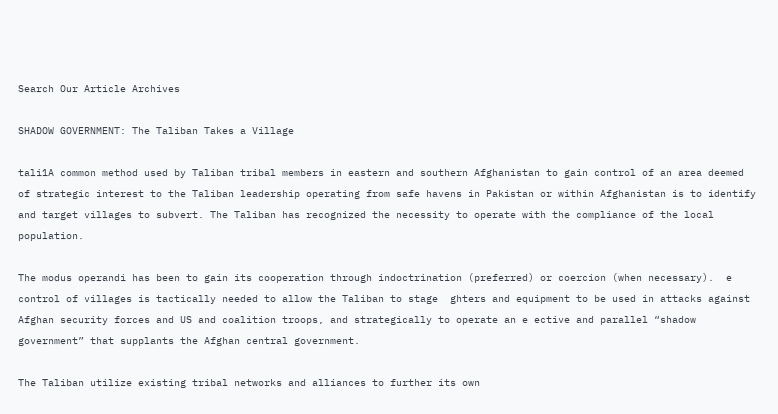Search Our Article Archives

SHADOW GOVERNMENT: The Taliban Takes a Village

tali1A common method used by Taliban tribal members in eastern and southern Afghanistan to gain control of an area deemed of strategic interest to the Taliban leadership operating from safe havens in Pakistan or within Afghanistan is to identify and target villages to subvert. The Taliban has recognized the necessity to operate with the compliance of the local population.

The modus operandi has been to gain its cooperation through indoctrination (preferred) or coercion (when necessary).  e control of villages is tactically needed to allow the Taliban to stage  ghters and equipment to be used in attacks against Afghan security forces and US and coalition troops, and strategically to operate an e ective and parallel “shadow government” that supplants the Afghan central government.

The Taliban utilize existing tribal networks and alliances to further its own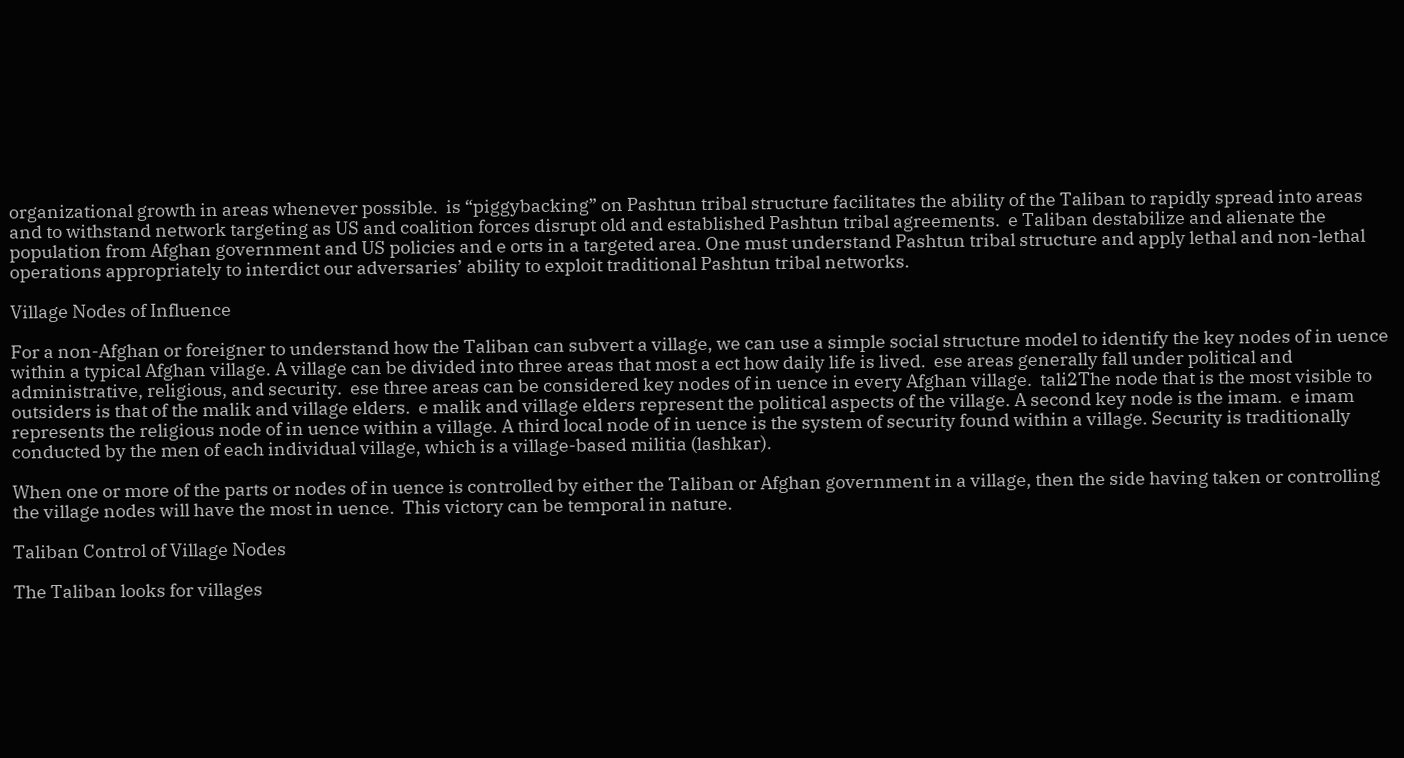organizational growth in areas whenever possible.  is “piggybacking” on Pashtun tribal structure facilitates the ability of the Taliban to rapidly spread into areas and to withstand network targeting as US and coalition forces disrupt old and established Pashtun tribal agreements.  e Taliban destabilize and alienate the population from Afghan government and US policies and e orts in a targeted area. One must understand Pashtun tribal structure and apply lethal and non-lethal operations appropriately to interdict our adversaries’ ability to exploit traditional Pashtun tribal networks.

Village Nodes of Influence

For a non-Afghan or foreigner to understand how the Taliban can subvert a village, we can use a simple social structure model to identify the key nodes of in uence within a typical Afghan village. A village can be divided into three areas that most a ect how daily life is lived.  ese areas generally fall under political and administrative, religious, and security.  ese three areas can be considered key nodes of in uence in every Afghan village.  tali2The node that is the most visible to outsiders is that of the malik and village elders.  e malik and village elders represent the political aspects of the village. A second key node is the imam.  e imam represents the religious node of in uence within a village. A third local node of in uence is the system of security found within a village. Security is traditionally conducted by the men of each individual village, which is a village-based militia (lashkar).

When one or more of the parts or nodes of in uence is controlled by either the Taliban or Afghan government in a village, then the side having taken or controlling the village nodes will have the most in uence.  This victory can be temporal in nature.

Taliban Control of Village Nodes

The Taliban looks for villages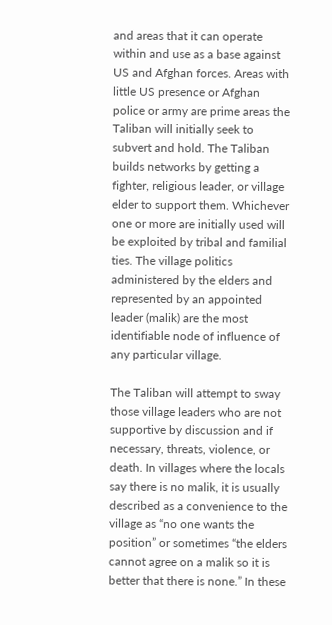and areas that it can operate within and use as a base against US and Afghan forces. Areas with little US presence or Afghan police or army are prime areas the Taliban will initially seek to subvert and hold. The Taliban builds networks by getting a fighter, religious leader, or village elder to support them. Whichever one or more are initially used will be exploited by tribal and familial ties. The village politics administered by the elders and represented by an appointed leader (malik) are the most identifiable node of influence of any particular village.

The Taliban will attempt to sway those village leaders who are not supportive by discussion and if necessary, threats, violence, or death. In villages where the locals say there is no malik, it is usually described as a convenience to the village as “no one wants the position” or sometimes “the elders cannot agree on a malik so it is better that there is none.” In these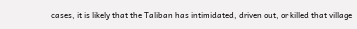cases, it is likely that the Taliban has intimidated, driven out, or killed that village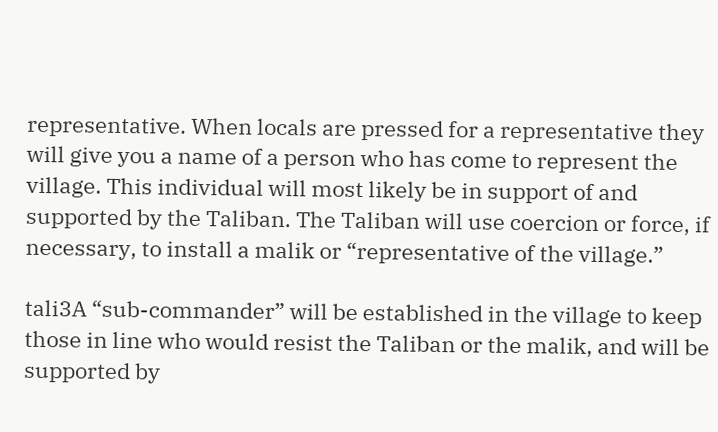representative. When locals are pressed for a representative they will give you a name of a person who has come to represent the village. This individual will most likely be in support of and supported by the Taliban. The Taliban will use coercion or force, if necessary, to install a malik or “representative of the village.”

tali3A “sub-commander” will be established in the village to keep those in line who would resist the Taliban or the malik, and will be supported by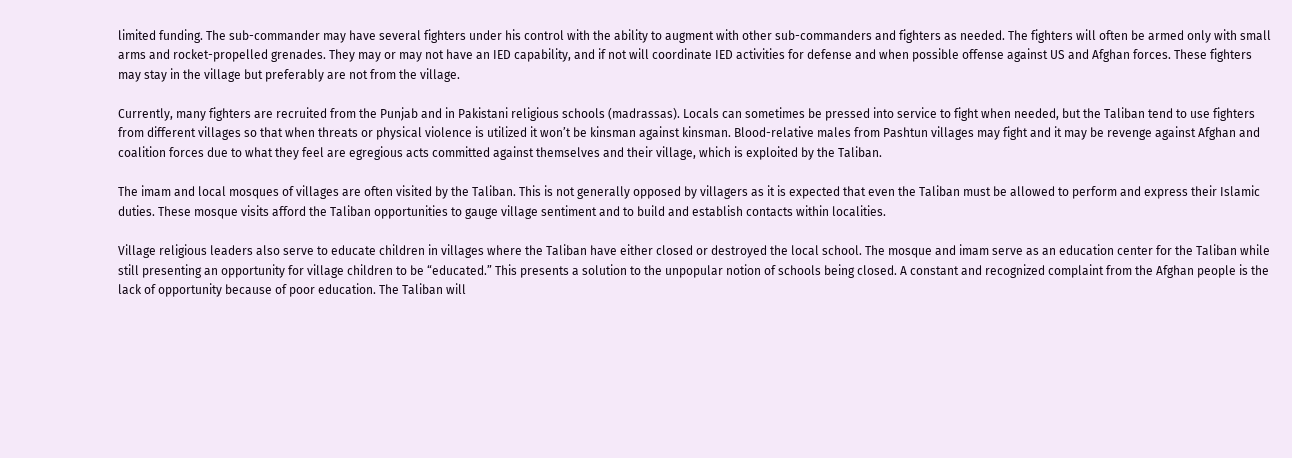limited funding. The sub-commander may have several fighters under his control with the ability to augment with other sub-commanders and fighters as needed. The fighters will often be armed only with small arms and rocket-propelled grenades. They may or may not have an IED capability, and if not will coordinate IED activities for defense and when possible offense against US and Afghan forces. These fighters may stay in the village but preferably are not from the village.

Currently, many fighters are recruited from the Punjab and in Pakistani religious schools (madrassas). Locals can sometimes be pressed into service to fight when needed, but the Taliban tend to use fighters from different villages so that when threats or physical violence is utilized it won’t be kinsman against kinsman. Blood-relative males from Pashtun villages may fight and it may be revenge against Afghan and coalition forces due to what they feel are egregious acts committed against themselves and their village, which is exploited by the Taliban.

The imam and local mosques of villages are often visited by the Taliban. This is not generally opposed by villagers as it is expected that even the Taliban must be allowed to perform and express their Islamic duties. These mosque visits afford the Taliban opportunities to gauge village sentiment and to build and establish contacts within localities.

Village religious leaders also serve to educate children in villages where the Taliban have either closed or destroyed the local school. The mosque and imam serve as an education center for the Taliban while still presenting an opportunity for village children to be “educated.” This presents a solution to the unpopular notion of schools being closed. A constant and recognized complaint from the Afghan people is the lack of opportunity because of poor education. The Taliban will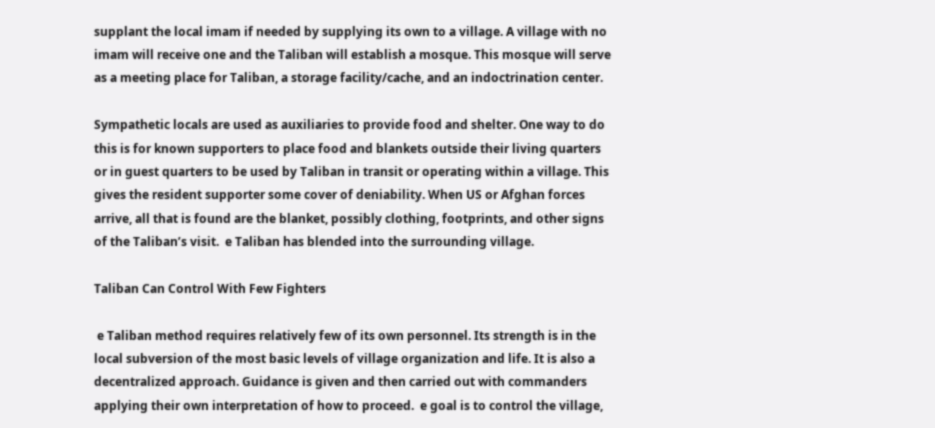supplant the local imam if needed by supplying its own to a village. A village with no imam will receive one and the Taliban will establish a mosque. This mosque will serve as a meeting place for Taliban, a storage facility/cache, and an indoctrination center.

Sympathetic locals are used as auxiliaries to provide food and shelter. One way to do this is for known supporters to place food and blankets outside their living quarters or in guest quarters to be used by Taliban in transit or operating within a village. This gives the resident supporter some cover of deniability. When US or Afghan forces arrive, all that is found are the blanket, possibly clothing, footprints, and other signs of the Taliban’s visit.  e Taliban has blended into the surrounding village.

Taliban Can Control With Few Fighters

 e Taliban method requires relatively few of its own personnel. Its strength is in the local subversion of the most basic levels of village organization and life. It is also a decentralized approach. Guidance is given and then carried out with commanders applying their own interpretation of how to proceed.  e goal is to control the village,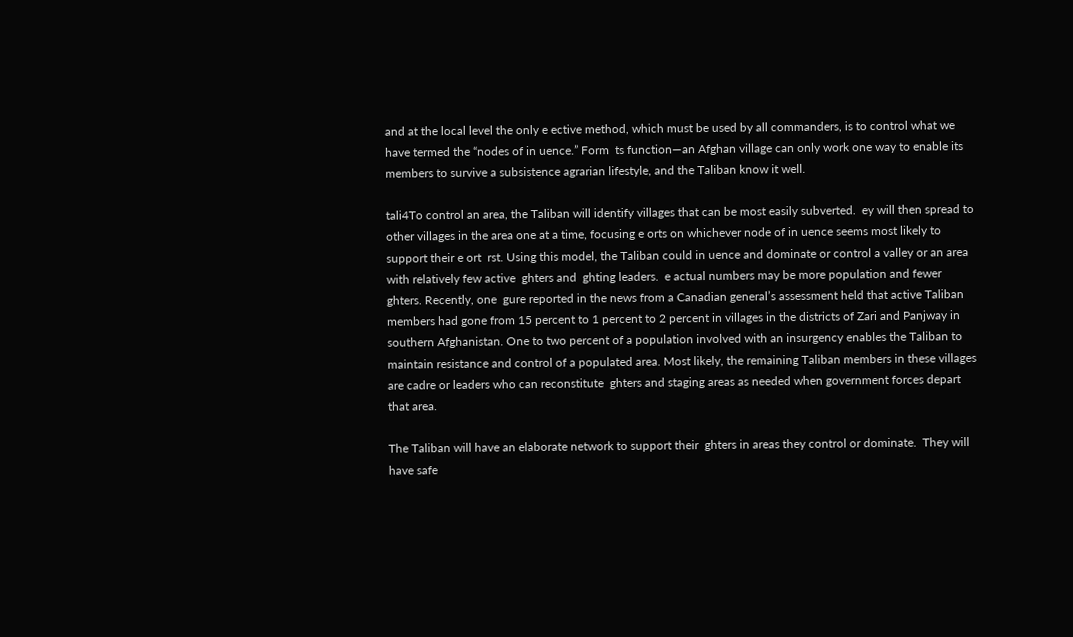and at the local level the only e ective method, which must be used by all commanders, is to control what we have termed the “nodes of in uence.” Form  ts function—an Afghan village can only work one way to enable its members to survive a subsistence agrarian lifestyle, and the Taliban know it well.

tali4To control an area, the Taliban will identify villages that can be most easily subverted.  ey will then spread to other villages in the area one at a time, focusing e orts on whichever node of in uence seems most likely to support their e ort  rst. Using this model, the Taliban could in uence and dominate or control a valley or an area with relatively few active  ghters and  ghting leaders.  e actual numbers may be more population and fewer  ghters. Recently, one  gure reported in the news from a Canadian general’s assessment held that active Taliban members had gone from 15 percent to 1 percent to 2 percent in villages in the districts of Zari and Panjway in southern Afghanistan. One to two percent of a population involved with an insurgency enables the Taliban to maintain resistance and control of a populated area. Most likely, the remaining Taliban members in these villages are cadre or leaders who can reconstitute  ghters and staging areas as needed when government forces depart that area.

The Taliban will have an elaborate network to support their  ghters in areas they control or dominate.  They will have safe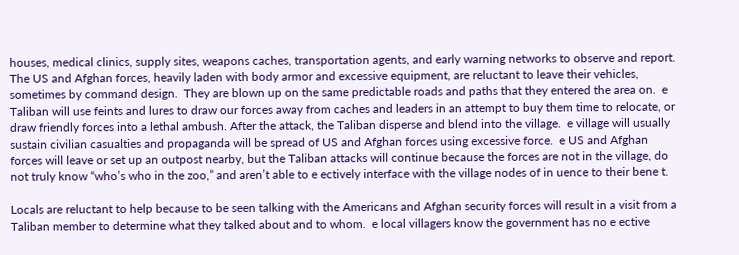houses, medical clinics, supply sites, weapons caches, transportation agents, and early warning networks to observe and report. The US and Afghan forces, heavily laden with body armor and excessive equipment, are reluctant to leave their vehicles, sometimes by command design.  They are blown up on the same predictable roads and paths that they entered the area on.  e Taliban will use feints and lures to draw our forces away from caches and leaders in an attempt to buy them time to relocate, or draw friendly forces into a lethal ambush. After the attack, the Taliban disperse and blend into the village.  e village will usually sustain civilian casualties and propaganda will be spread of US and Afghan forces using excessive force.  e US and Afghan forces will leave or set up an outpost nearby, but the Taliban attacks will continue because the forces are not in the village, do not truly know “who’s who in the zoo,” and aren’t able to e ectively interface with the village nodes of in uence to their bene t.

Locals are reluctant to help because to be seen talking with the Americans and Afghan security forces will result in a visit from a Taliban member to determine what they talked about and to whom.  e local villagers know the government has no e ective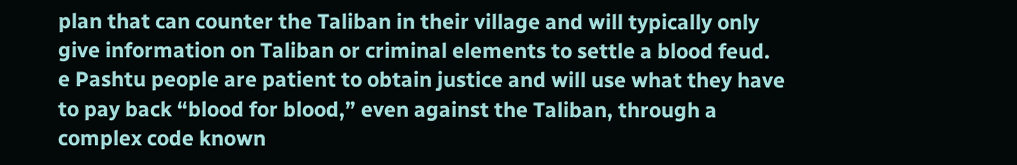plan that can counter the Taliban in their village and will typically only give information on Taliban or criminal elements to settle a blood feud.  e Pashtu people are patient to obtain justice and will use what they have to pay back “blood for blood,” even against the Taliban, through a complex code known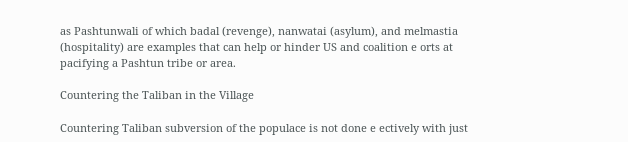as Pashtunwali of which badal (revenge), nanwatai (asylum), and melmastia (hospitality) are examples that can help or hinder US and coalition e orts at pacifying a Pashtun tribe or area.

Countering the Taliban in the Village

Countering Taliban subversion of the populace is not done e ectively with just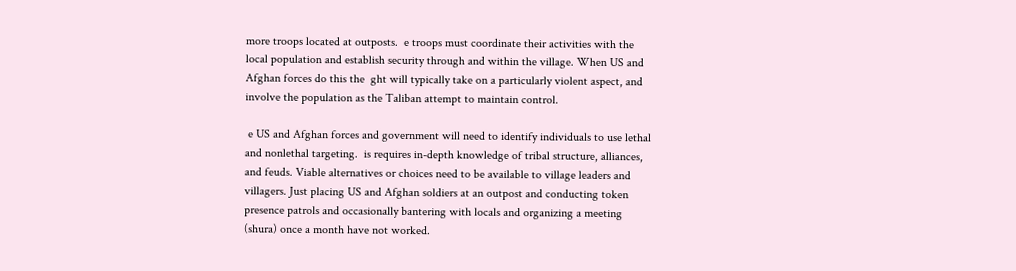more troops located at outposts.  e troops must coordinate their activities with the local population and establish security through and within the village. When US and Afghan forces do this the  ght will typically take on a particularly violent aspect, and involve the population as the Taliban attempt to maintain control.

 e US and Afghan forces and government will need to identify individuals to use lethal and nonlethal targeting.  is requires in-depth knowledge of tribal structure, alliances, and feuds. Viable alternatives or choices need to be available to village leaders and villagers. Just placing US and Afghan soldiers at an outpost and conducting token presence patrols and occasionally bantering with locals and organizing a meeting (shura) once a month have not worked.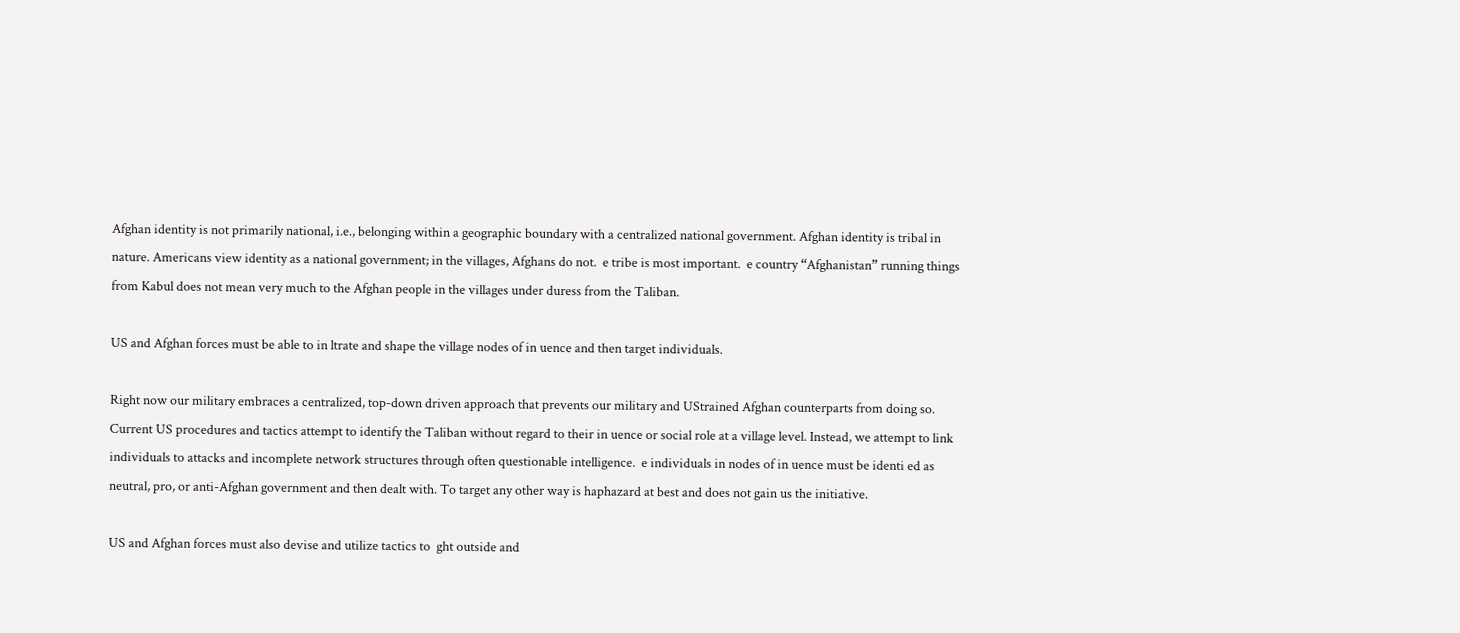Afghan identity is not primarily national, i.e., belonging within a geographic boundary with a centralized national government. Afghan identity is tribal in nature. Americans view identity as a national government; in the villages, Afghans do not.  e tribe is most important.  e country “Afghanistan” running things from Kabul does not mean very much to the Afghan people in the villages under duress from the Taliban.

US and Afghan forces must be able to in ltrate and shape the village nodes of in uence and then target individuals.

Right now our military embraces a centralized, top-down driven approach that prevents our military and UStrained Afghan counterparts from doing so. Current US procedures and tactics attempt to identify the Taliban without regard to their in uence or social role at a village level. Instead, we attempt to link individuals to attacks and incomplete network structures through often questionable intelligence.  e individuals in nodes of in uence must be identi ed as neutral, pro, or anti-Afghan government and then dealt with. To target any other way is haphazard at best and does not gain us the initiative.

US and Afghan forces must also devise and utilize tactics to  ght outside and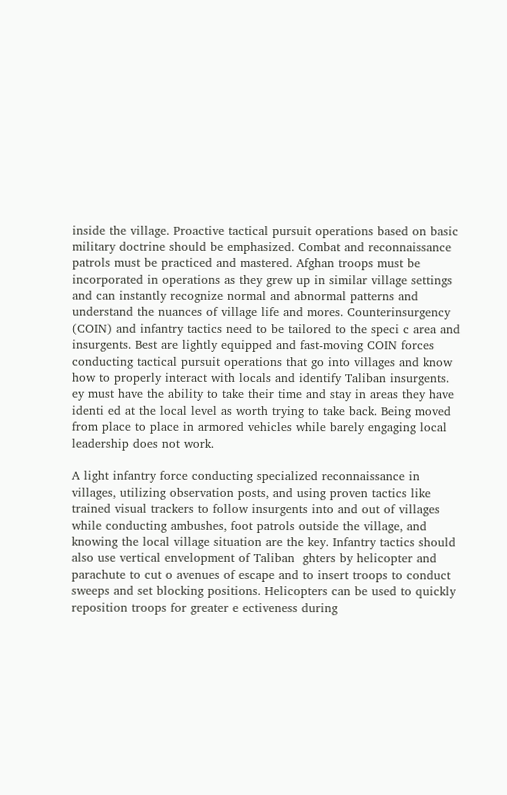inside the village. Proactive tactical pursuit operations based on basic military doctrine should be emphasized. Combat and reconnaissance patrols must be practiced and mastered. Afghan troops must be incorporated in operations as they grew up in similar village settings and can instantly recognize normal and abnormal patterns and understand the nuances of village life and mores. Counterinsurgency (COIN) and infantry tactics need to be tailored to the speci c area and insurgents. Best are lightly equipped and fast-moving COIN forces conducting tactical pursuit operations that go into villages and know how to properly interact with locals and identify Taliban insurgents.  ey must have the ability to take their time and stay in areas they have identi ed at the local level as worth trying to take back. Being moved from place to place in armored vehicles while barely engaging local leadership does not work.

A light infantry force conducting specialized reconnaissance in villages, utilizing observation posts, and using proven tactics like trained visual trackers to follow insurgents into and out of villages while conducting ambushes, foot patrols outside the village, and knowing the local village situation are the key. Infantry tactics should also use vertical envelopment of Taliban  ghters by helicopter and parachute to cut o avenues of escape and to insert troops to conduct sweeps and set blocking positions. Helicopters can be used to quickly reposition troops for greater e ectiveness during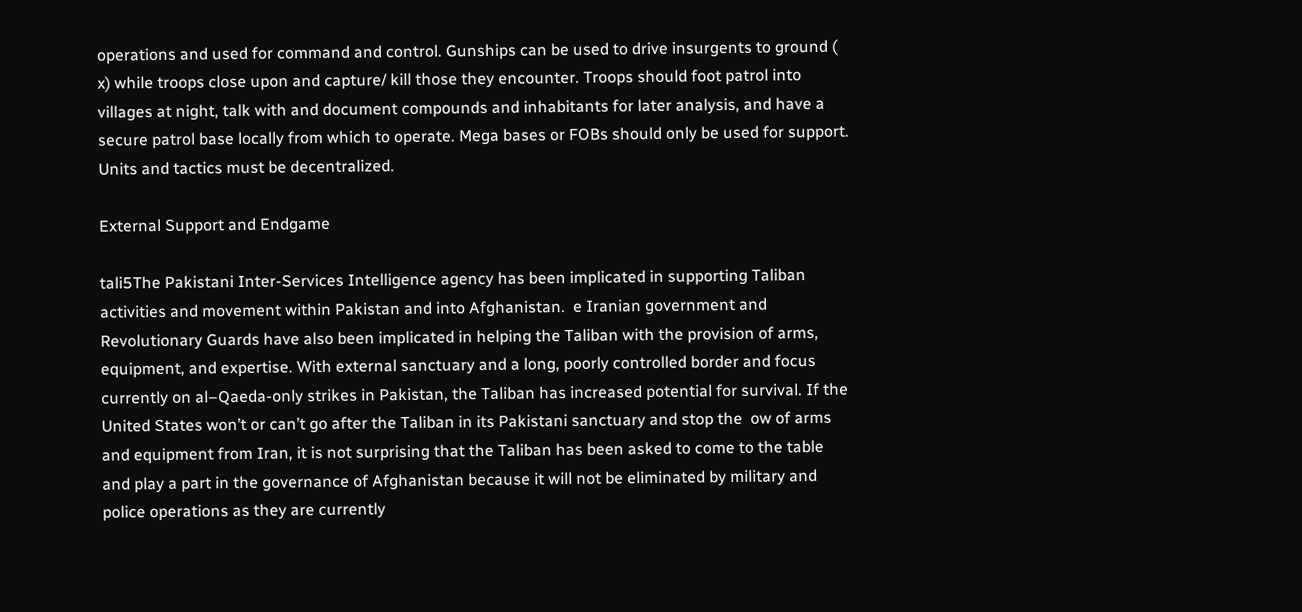operations and used for command and control. Gunships can be used to drive insurgents to ground ( x) while troops close upon and capture/ kill those they encounter. Troops should foot patrol into villages at night, talk with and document compounds and inhabitants for later analysis, and have a secure patrol base locally from which to operate. Mega bases or FOBs should only be used for support. Units and tactics must be decentralized.

External Support and Endgame

tali5The Pakistani Inter-Services Intelligence agency has been implicated in supporting Taliban activities and movement within Pakistan and into Afghanistan.  e Iranian government and Revolutionary Guards have also been implicated in helping the Taliban with the provision of arms, equipment, and expertise. With external sanctuary and a long, poorly controlled border and focus currently on al–Qaeda-only strikes in Pakistan, the Taliban has increased potential for survival. If the United States won’t or can’t go after the Taliban in its Pakistani sanctuary and stop the  ow of arms and equipment from Iran, it is not surprising that the Taliban has been asked to come to the table and play a part in the governance of Afghanistan because it will not be eliminated by military and police operations as they are currently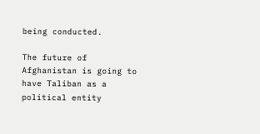being conducted.

The future of Afghanistan is going to have Taliban as a political entity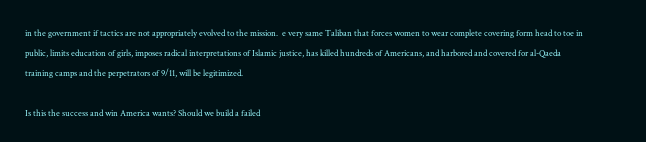in the government if tactics are not appropriately evolved to the mission.  e very same Taliban that forces women to wear complete covering form head to toe in public, limits education of girls, imposes radical interpretations of Islamic justice, has killed hundreds of Americans, and harbored and covered for al-Qaeda training camps and the perpetrators of 9/11, will be legitimized.

Is this the success and win America wants? Should we build a failed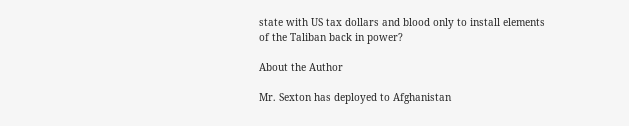state with US tax dollars and blood only to install elements of the Taliban back in power?

About the Author

Mr. Sexton has deployed to Afghanistan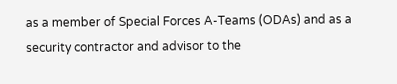as a member of Special Forces A-Teams (ODAs) and as a security contractor and advisor to the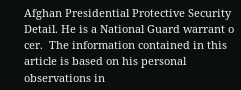Afghan Presidential Protective Security Detail. He is a National Guard warrant o cer.  The information contained in this article is based on his personal observations in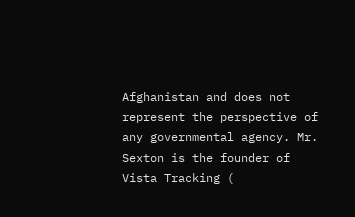Afghanistan and does not represent the perspective of any governmental agency. Mr. Sexton is the founder of Vista Tracking (